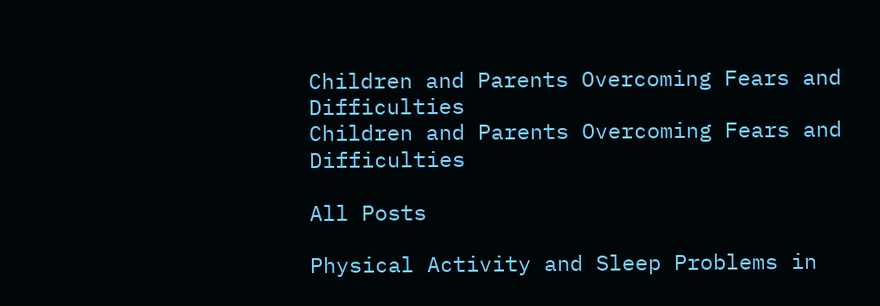Children and Parents Overcoming Fears and Difficulties
Children and Parents Overcoming Fears and Difficulties

All Posts

Physical Activity and Sleep Problems in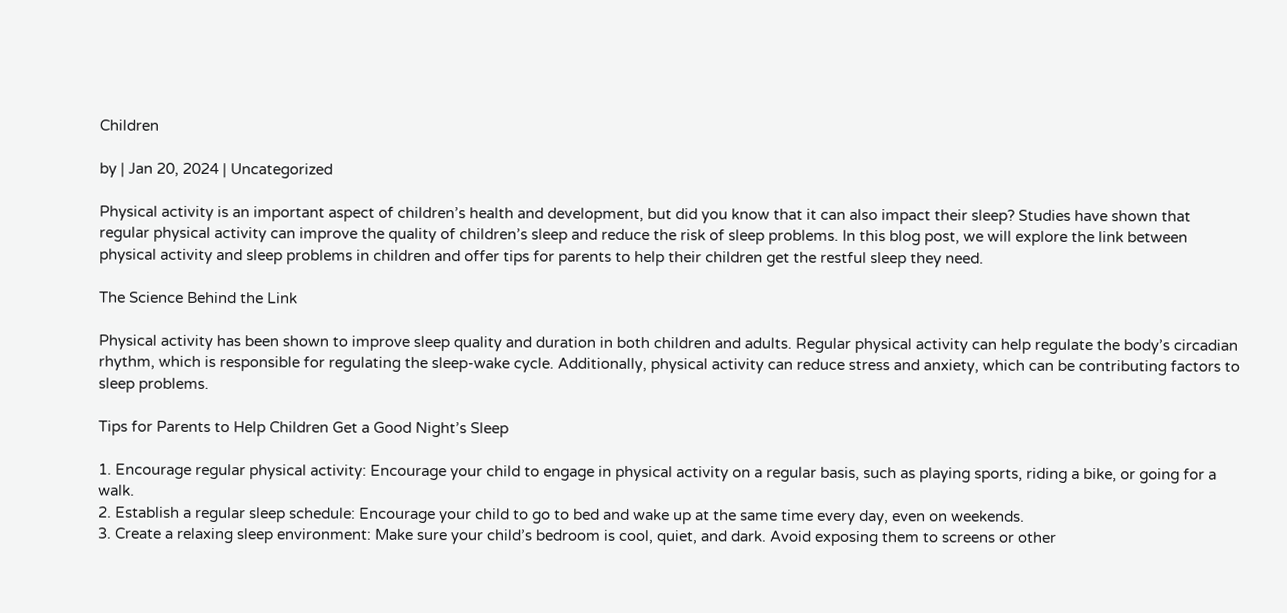Children

by | Jan 20, 2024 | Uncategorized

Physical activity is an important aspect of children’s health and development, but did you know that it can also impact their sleep? Studies have shown that regular physical activity can improve the quality of children’s sleep and reduce the risk of sleep problems. In this blog post, we will explore the link between physical activity and sleep problems in children and offer tips for parents to help their children get the restful sleep they need.

The Science Behind the Link

Physical activity has been shown to improve sleep quality and duration in both children and adults. Regular physical activity can help regulate the body’s circadian rhythm, which is responsible for regulating the sleep-wake cycle. Additionally, physical activity can reduce stress and anxiety, which can be contributing factors to sleep problems.

Tips for Parents to Help Children Get a Good Night’s Sleep

1. Encourage regular physical activity: Encourage your child to engage in physical activity on a regular basis, such as playing sports, riding a bike, or going for a walk.
2. Establish a regular sleep schedule: Encourage your child to go to bed and wake up at the same time every day, even on weekends.
3. Create a relaxing sleep environment: Make sure your child’s bedroom is cool, quiet, and dark. Avoid exposing them to screens or other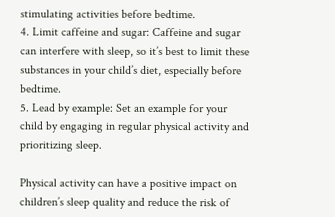stimulating activities before bedtime.
4. Limit caffeine and sugar: Caffeine and sugar can interfere with sleep, so it’s best to limit these substances in your child’s diet, especially before bedtime.
5. Lead by example: Set an example for your child by engaging in regular physical activity and prioritizing sleep.

Physical activity can have a positive impact on children’s sleep quality and reduce the risk of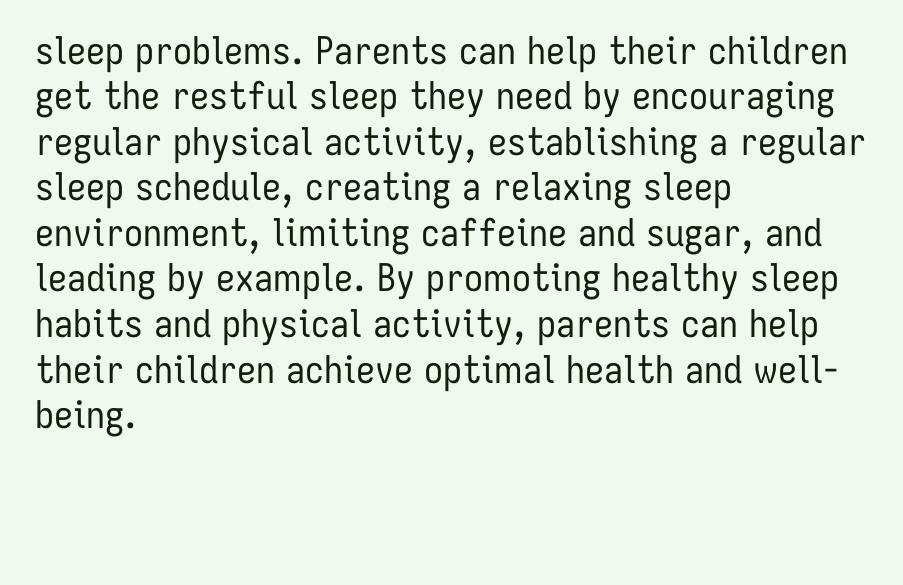sleep problems. Parents can help their children get the restful sleep they need by encouraging regular physical activity, establishing a regular sleep schedule, creating a relaxing sleep environment, limiting caffeine and sugar, and leading by example. By promoting healthy sleep habits and physical activity, parents can help their children achieve optimal health and well-being.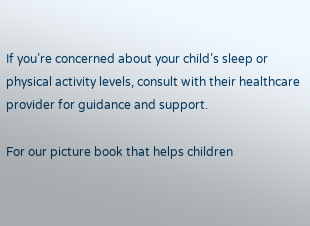If you’re concerned about your child’s sleep or physical activity levels, consult with their healthcare provider for guidance and support.

For our picture book that helps children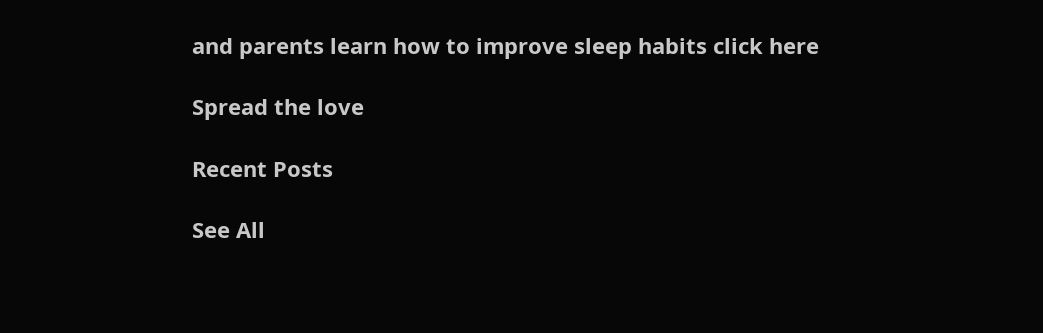and parents learn how to improve sleep habits click here

Spread the love

Recent Posts

See All